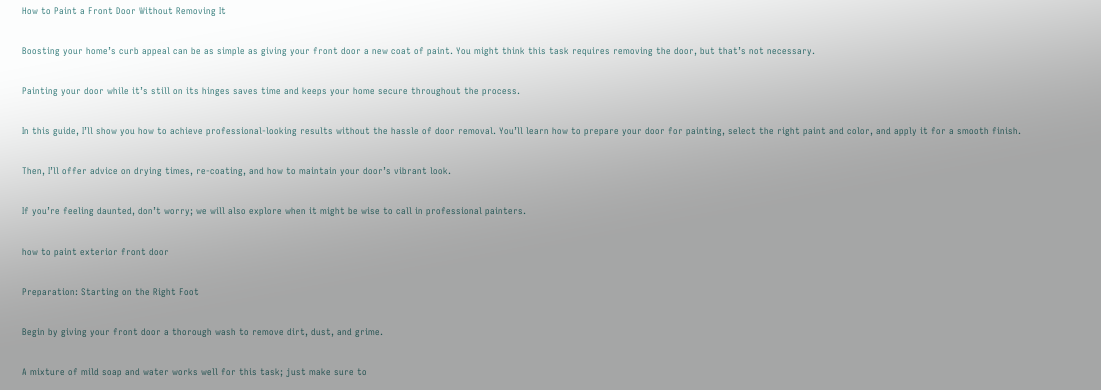How to Paint a Front Door Without Removing It

Boosting your home’s curb appeal can be as simple as giving your front door a new coat of paint. You might think this task requires removing the door, but that’s not necessary.

Painting your door while it’s still on its hinges saves time and keeps your home secure throughout the process.

In this guide, I’ll show you how to achieve professional-looking results without the hassle of door removal. You’ll learn how to prepare your door for painting, select the right paint and color, and apply it for a smooth finish.

Then, I’ll offer advice on drying times, re-coating, and how to maintain your door’s vibrant look.

If you’re feeling daunted, don’t worry; we will also explore when it might be wise to call in professional painters.

how to paint exterior front door

Preparation: Starting on the Right Foot

Begin by giving your front door a thorough wash to remove dirt, dust, and grime.

A mixture of mild soap and water works well for this task; just make sure to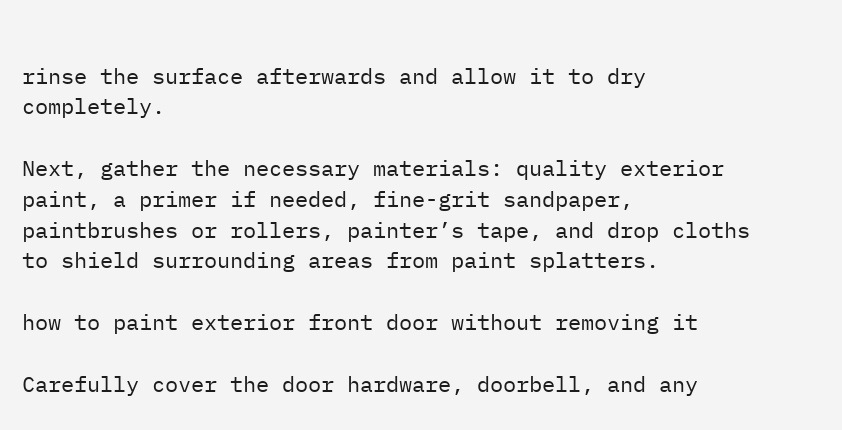rinse the surface afterwards and allow it to dry completely.

Next, gather the necessary materials: quality exterior paint, a primer if needed, fine-grit sandpaper, paintbrushes or rollers, painter’s tape, and drop cloths to shield surrounding areas from paint splatters.

how to paint exterior front door without removing it

Carefully cover the door hardware, doorbell, and any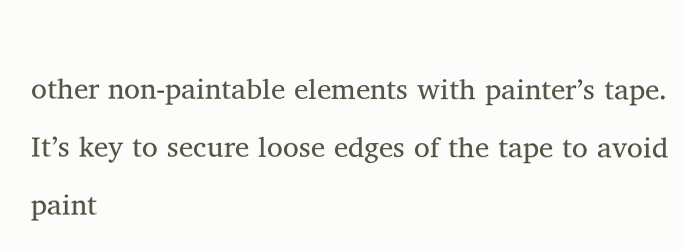other non-paintable elements with painter’s tape. It’s key to secure loose edges of the tape to avoid paint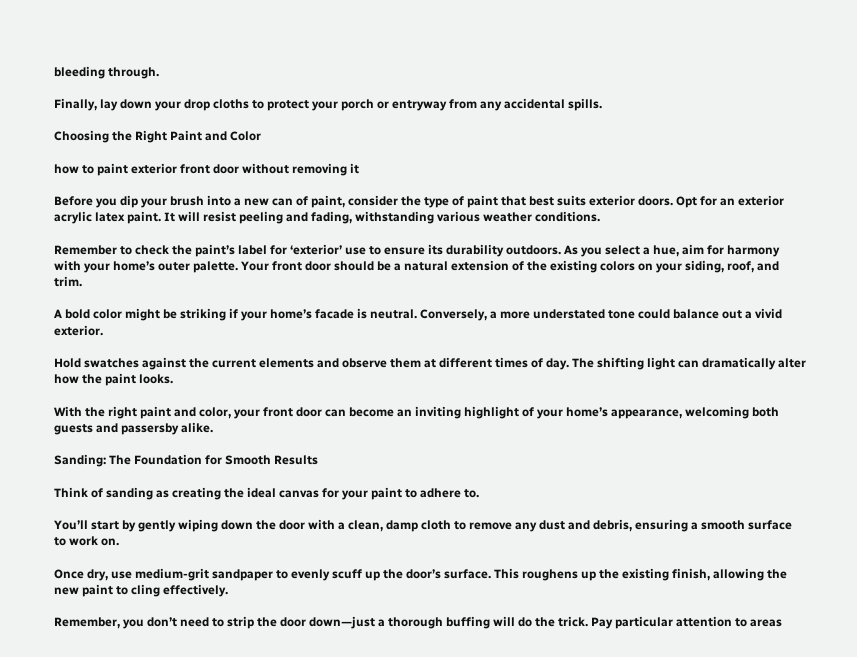bleeding through.

Finally, lay down your drop cloths to protect your porch or entryway from any accidental spills.

Choosing the Right Paint and Color

how to paint exterior front door without removing it

Before you dip your brush into a new can of paint, consider the type of paint that best suits exterior doors. Opt for an exterior acrylic latex paint. It will resist peeling and fading, withstanding various weather conditions.

Remember to check the paint’s label for ‘exterior’ use to ensure its durability outdoors. As you select a hue, aim for harmony with your home’s outer palette. Your front door should be a natural extension of the existing colors on your siding, roof, and trim.

A bold color might be striking if your home’s facade is neutral. Conversely, a more understated tone could balance out a vivid exterior.

Hold swatches against the current elements and observe them at different times of day. The shifting light can dramatically alter how the paint looks.

With the right paint and color, your front door can become an inviting highlight of your home’s appearance, welcoming both guests and passersby alike.

Sanding: The Foundation for Smooth Results

Think of sanding as creating the ideal canvas for your paint to adhere to.

You’ll start by gently wiping down the door with a clean, damp cloth to remove any dust and debris, ensuring a smooth surface to work on.

Once dry, use medium-grit sandpaper to evenly scuff up the door’s surface. This roughens up the existing finish, allowing the new paint to cling effectively.

Remember, you don’t need to strip the door down—just a thorough buffing will do the trick. Pay particular attention to areas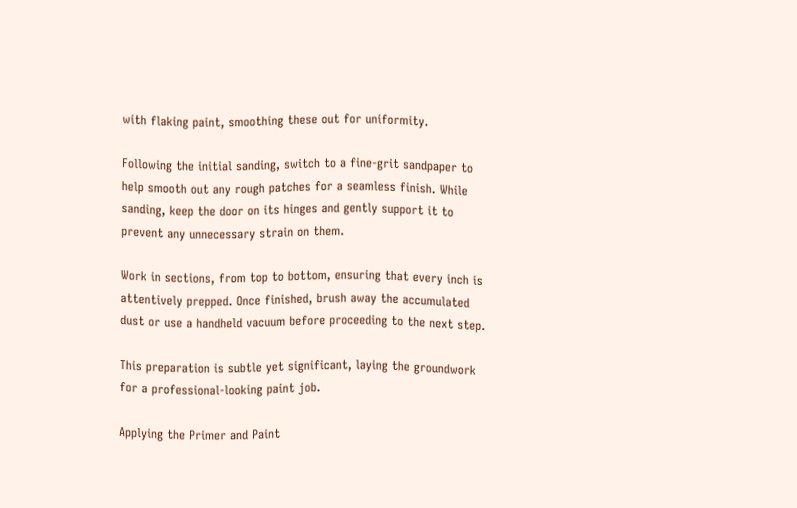with flaking paint, smoothing these out for uniformity.

Following the initial sanding, switch to a fine-grit sandpaper to help smooth out any rough patches for a seamless finish. While sanding, keep the door on its hinges and gently support it to prevent any unnecessary strain on them.

Work in sections, from top to bottom, ensuring that every inch is attentively prepped. Once finished, brush away the accumulated dust or use a handheld vacuum before proceeding to the next step.

This preparation is subtle yet significant, laying the groundwork for a professional-looking paint job.

Applying the Primer and Paint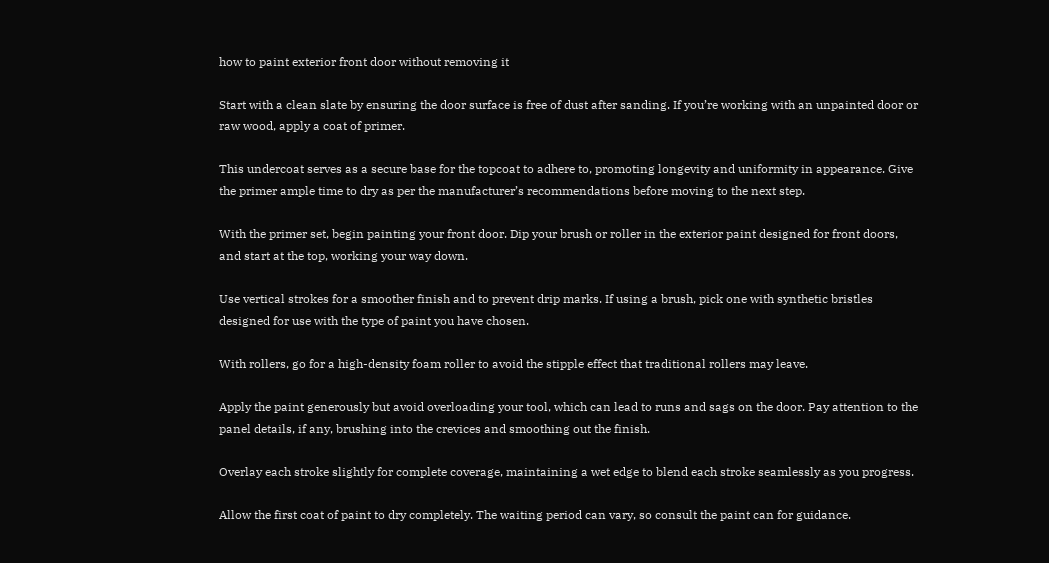how to paint exterior front door without removing it

Start with a clean slate by ensuring the door surface is free of dust after sanding. If you’re working with an unpainted door or raw wood, apply a coat of primer.

This undercoat serves as a secure base for the topcoat to adhere to, promoting longevity and uniformity in appearance. Give the primer ample time to dry as per the manufacturer’s recommendations before moving to the next step.

With the primer set, begin painting your front door. Dip your brush or roller in the exterior paint designed for front doors, and start at the top, working your way down.

Use vertical strokes for a smoother finish and to prevent drip marks. If using a brush, pick one with synthetic bristles designed for use with the type of paint you have chosen.

With rollers, go for a high-density foam roller to avoid the stipple effect that traditional rollers may leave.

Apply the paint generously but avoid overloading your tool, which can lead to runs and sags on the door. Pay attention to the panel details, if any, brushing into the crevices and smoothing out the finish.

Overlay each stroke slightly for complete coverage, maintaining a wet edge to blend each stroke seamlessly as you progress.

Allow the first coat of paint to dry completely. The waiting period can vary, so consult the paint can for guidance.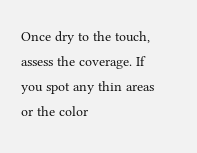Once dry to the touch, assess the coverage. If you spot any thin areas or the color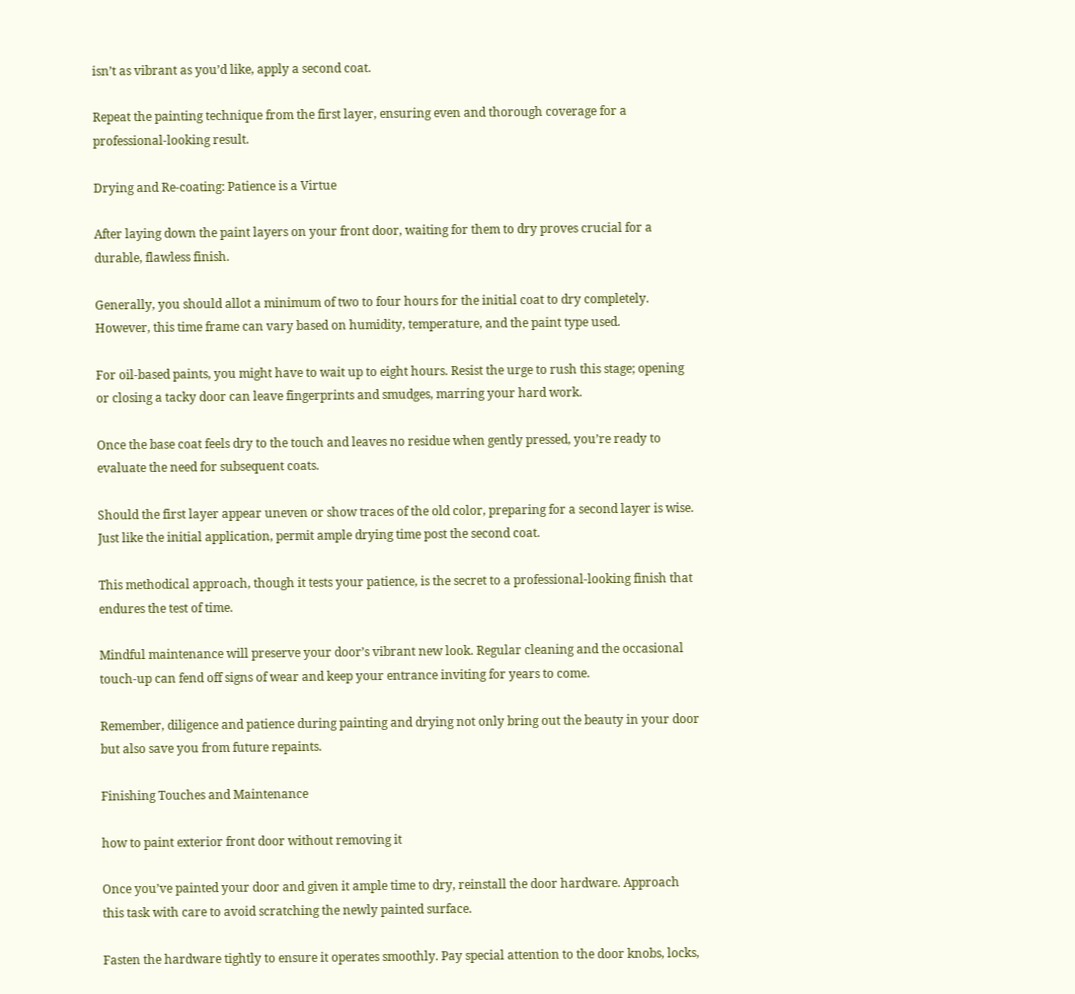isn’t as vibrant as you’d like, apply a second coat.

Repeat the painting technique from the first layer, ensuring even and thorough coverage for a professional-looking result.

Drying and Re-coating: Patience is a Virtue

After laying down the paint layers on your front door, waiting for them to dry proves crucial for a durable, flawless finish.

Generally, you should allot a minimum of two to four hours for the initial coat to dry completely. However, this time frame can vary based on humidity, temperature, and the paint type used.

For oil-based paints, you might have to wait up to eight hours. Resist the urge to rush this stage; opening or closing a tacky door can leave fingerprints and smudges, marring your hard work.

Once the base coat feels dry to the touch and leaves no residue when gently pressed, you’re ready to evaluate the need for subsequent coats.

Should the first layer appear uneven or show traces of the old color, preparing for a second layer is wise. Just like the initial application, permit ample drying time post the second coat.

This methodical approach, though it tests your patience, is the secret to a professional-looking finish that endures the test of time.

Mindful maintenance will preserve your door’s vibrant new look. Regular cleaning and the occasional touch-up can fend off signs of wear and keep your entrance inviting for years to come.

Remember, diligence and patience during painting and drying not only bring out the beauty in your door but also save you from future repaints.

Finishing Touches and Maintenance

how to paint exterior front door without removing it

Once you’ve painted your door and given it ample time to dry, reinstall the door hardware. Approach this task with care to avoid scratching the newly painted surface.

Fasten the hardware tightly to ensure it operates smoothly. Pay special attention to the door knobs, locks,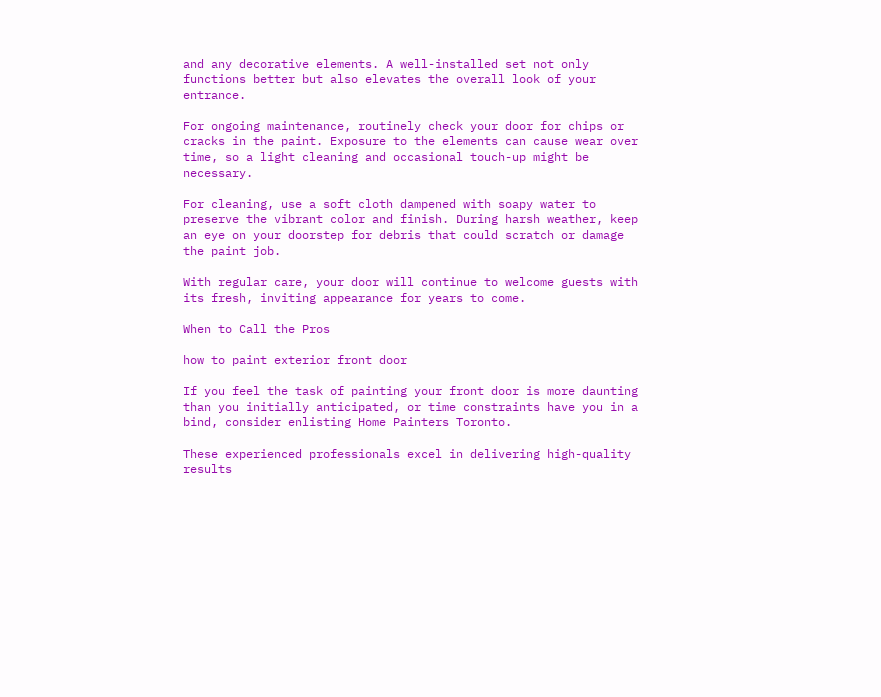and any decorative elements. A well-installed set not only functions better but also elevates the overall look of your entrance.

For ongoing maintenance, routinely check your door for chips or cracks in the paint. Exposure to the elements can cause wear over time, so a light cleaning and occasional touch-up might be necessary.

For cleaning, use a soft cloth dampened with soapy water to preserve the vibrant color and finish. During harsh weather, keep an eye on your doorstep for debris that could scratch or damage the paint job.

With regular care, your door will continue to welcome guests with its fresh, inviting appearance for years to come.

When to Call the Pros

how to paint exterior front door

If you feel the task of painting your front door is more daunting than you initially anticipated, or time constraints have you in a bind, consider enlisting Home Painters Toronto.

These experienced professionals excel in delivering high-quality results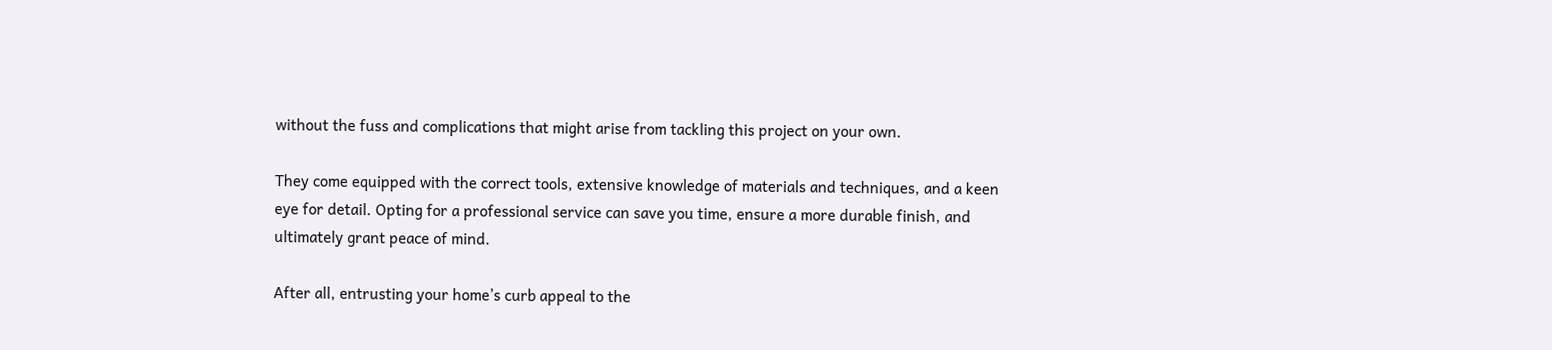without the fuss and complications that might arise from tackling this project on your own.

They come equipped with the correct tools, extensive knowledge of materials and techniques, and a keen eye for detail. Opting for a professional service can save you time, ensure a more durable finish, and ultimately grant peace of mind.

After all, entrusting your home’s curb appeal to the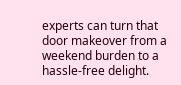experts can turn that door makeover from a weekend burden to a hassle-free delight.